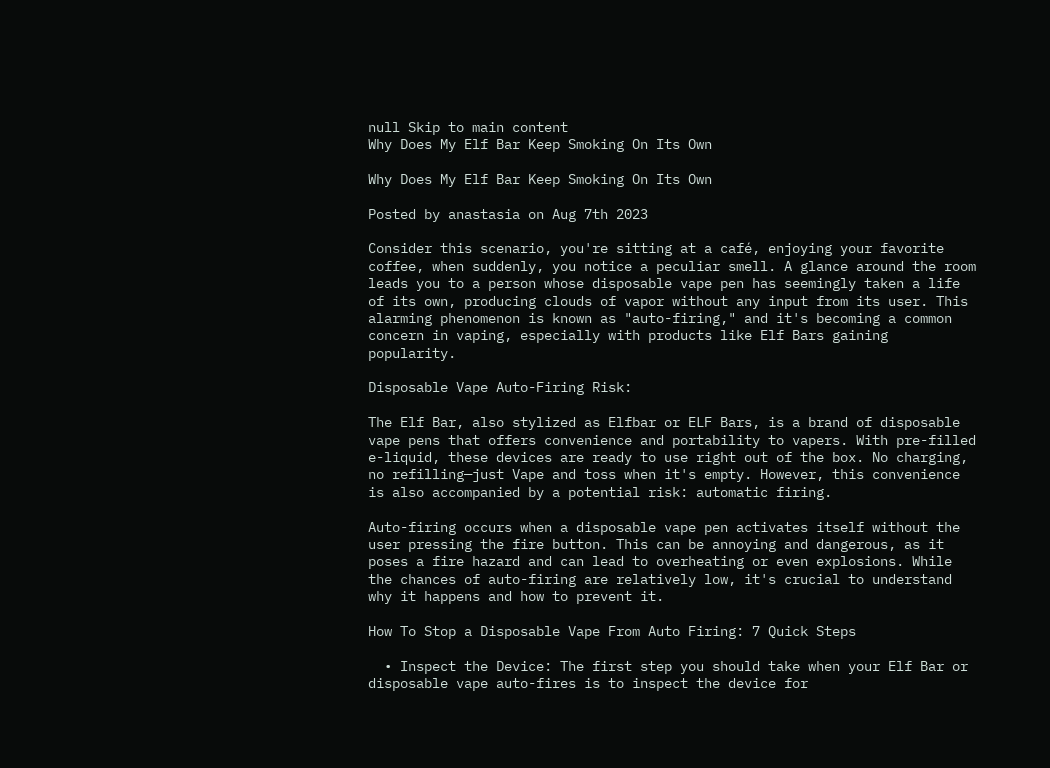null Skip to main content
Why Does My Elf Bar Keep Smoking On Its Own

Why Does My Elf Bar Keep Smoking On Its Own

Posted by anastasia on Aug 7th 2023

Consider this scenario, you're sitting at a café, enjoying your favorite coffee, when suddenly, you notice a peculiar smell. A glance around the room leads you to a person whose disposable vape pen has seemingly taken a life of its own, producing clouds of vapor without any input from its user. This alarming phenomenon is known as "auto-firing," and it's becoming a common concern in vaping, especially with products like Elf Bars gaining popularity.

Disposable Vape Auto-Firing Risk:

The Elf Bar, also stylized as Elfbar or ELF Bars, is a brand of disposable vape pens that offers convenience and portability to vapers. With pre-filled e-liquid, these devices are ready to use right out of the box. No charging, no refilling—just Vape and toss when it's empty. However, this convenience is also accompanied by a potential risk: automatic firing.

Auto-firing occurs when a disposable vape pen activates itself without the user pressing the fire button. This can be annoying and dangerous, as it poses a fire hazard and can lead to overheating or even explosions. While the chances of auto-firing are relatively low, it's crucial to understand why it happens and how to prevent it.

How To Stop a Disposable Vape From Auto Firing: 7 Quick Steps

  • Inspect the Device: The first step you should take when your Elf Bar or disposable vape auto-fires is to inspect the device for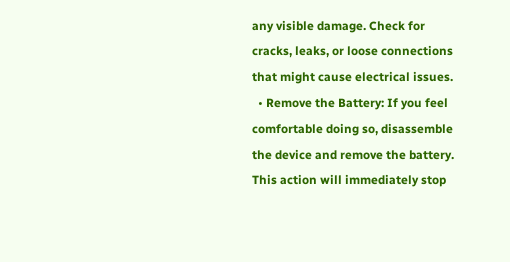any visible damage. Check for cracks, leaks, or loose connections that might cause electrical issues.
  • Remove the Battery: If you feel comfortable doing so, disassemble the device and remove the battery. This action will immediately stop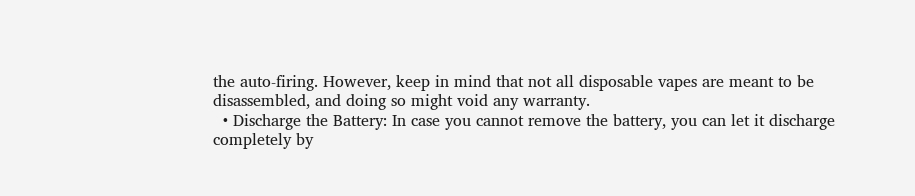the auto-firing. However, keep in mind that not all disposable vapes are meant to be disassembled, and doing so might void any warranty.
  • Discharge the Battery: In case you cannot remove the battery, you can let it discharge completely by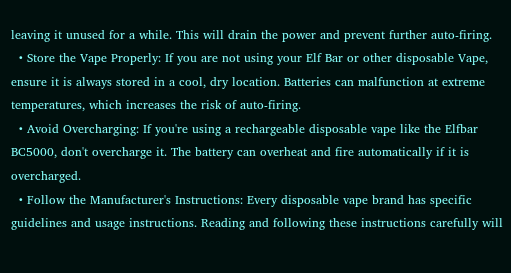leaving it unused for a while. This will drain the power and prevent further auto-firing.
  • Store the Vape Properly: If you are not using your Elf Bar or other disposable Vape, ensure it is always stored in a cool, dry location. Batteries can malfunction at extreme temperatures, which increases the risk of auto-firing.
  • Avoid Overcharging: If you're using a rechargeable disposable vape like the Elfbar BC5000, don't overcharge it. The battery can overheat and fire automatically if it is overcharged.
  • Follow the Manufacturer's Instructions: Every disposable vape brand has specific guidelines and usage instructions. Reading and following these instructions carefully will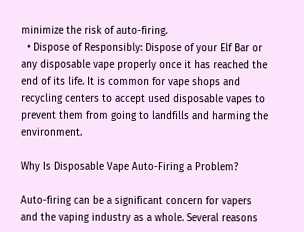minimize the risk of auto-firing.
  • Dispose of Responsibly: Dispose of your Elf Bar or any disposable vape properly once it has reached the end of its life. It is common for vape shops and recycling centers to accept used disposable vapes to prevent them from going to landfills and harming the environment.

Why Is Disposable Vape Auto-Firing a Problem?

Auto-firing can be a significant concern for vapers and the vaping industry as a whole. Several reasons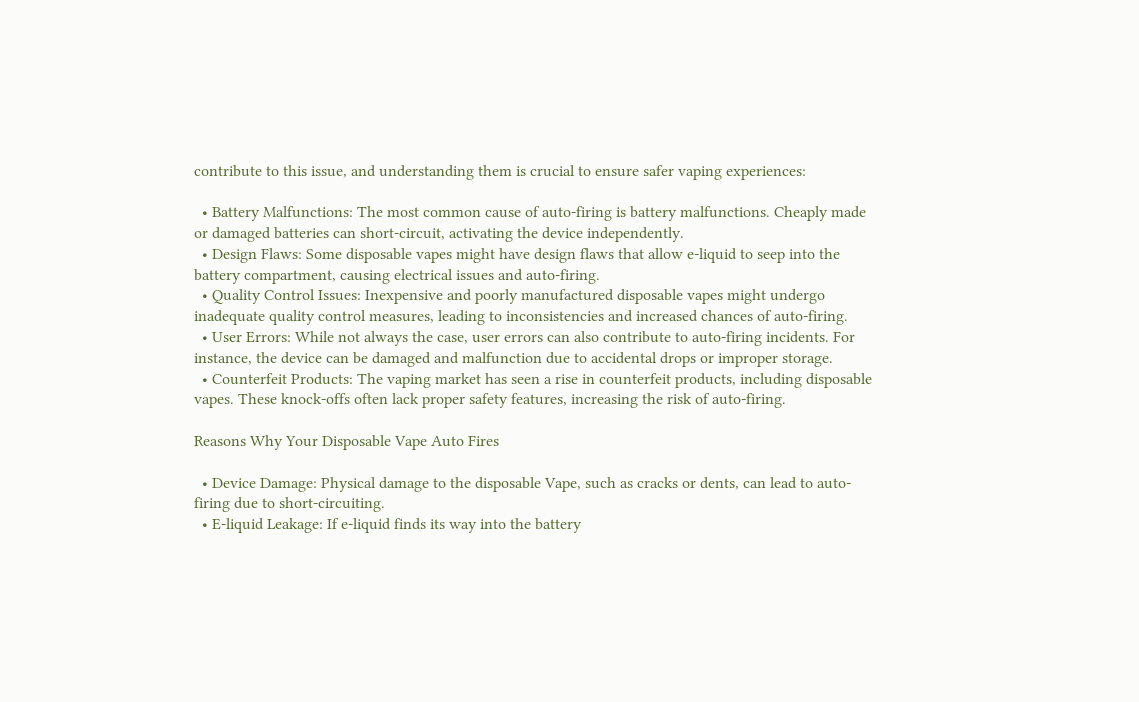contribute to this issue, and understanding them is crucial to ensure safer vaping experiences:

  • Battery Malfunctions: The most common cause of auto-firing is battery malfunctions. Cheaply made or damaged batteries can short-circuit, activating the device independently.
  • Design Flaws: Some disposable vapes might have design flaws that allow e-liquid to seep into the battery compartment, causing electrical issues and auto-firing.
  • Quality Control Issues: Inexpensive and poorly manufactured disposable vapes might undergo inadequate quality control measures, leading to inconsistencies and increased chances of auto-firing.
  • User Errors: While not always the case, user errors can also contribute to auto-firing incidents. For instance, the device can be damaged and malfunction due to accidental drops or improper storage.
  • Counterfeit Products: The vaping market has seen a rise in counterfeit products, including disposable vapes. These knock-offs often lack proper safety features, increasing the risk of auto-firing.

Reasons Why Your Disposable Vape Auto Fires

  • Device Damage: Physical damage to the disposable Vape, such as cracks or dents, can lead to auto-firing due to short-circuiting.
  • E-liquid Leakage: If e-liquid finds its way into the battery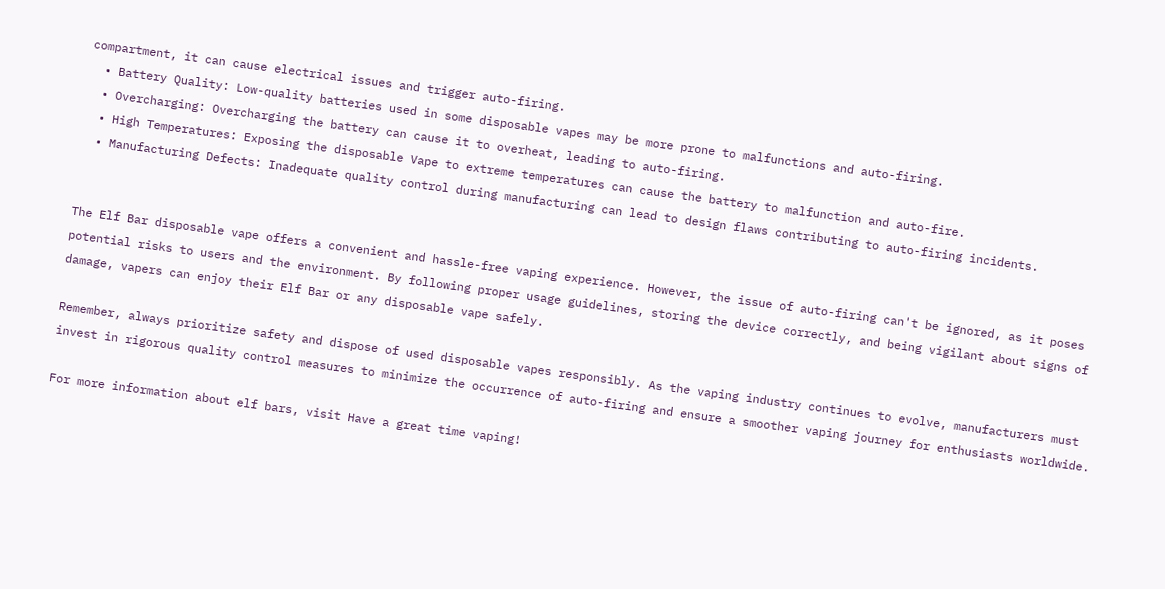compartment, it can cause electrical issues and trigger auto-firing.
  • Battery Quality: Low-quality batteries used in some disposable vapes may be more prone to malfunctions and auto-firing.
  • Overcharging: Overcharging the battery can cause it to overheat, leading to auto-firing.
  • High Temperatures: Exposing the disposable Vape to extreme temperatures can cause the battery to malfunction and auto-fire.
  • Manufacturing Defects: Inadequate quality control during manufacturing can lead to design flaws contributing to auto-firing incidents.


The Elf Bar disposable vape offers a convenient and hassle-free vaping experience. However, the issue of auto-firing can't be ignored, as it poses potential risks to users and the environment. By following proper usage guidelines, storing the device correctly, and being vigilant about signs of damage, vapers can enjoy their Elf Bar or any disposable vape safely.

Remember, always prioritize safety and dispose of used disposable vapes responsibly. As the vaping industry continues to evolve, manufacturers must invest in rigorous quality control measures to minimize the occurrence of auto-firing and ensure a smoother vaping journey for enthusiasts worldwide.

For more information about elf bars, visit Have a great time vaping!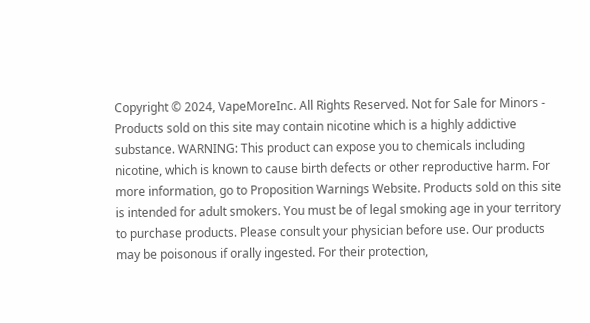Copyright © 2024, VapeMoreInc. All Rights Reserved. Not for Sale for Minors - Products sold on this site may contain nicotine which is a highly addictive substance. WARNING: This product can expose you to chemicals including nicotine, which is known to cause birth defects or other reproductive harm. For more information, go to Proposition Warnings Website. Products sold on this site is intended for adult smokers. You must be of legal smoking age in your territory to purchase products. Please consult your physician before use. Our products may be poisonous if orally ingested. For their protection,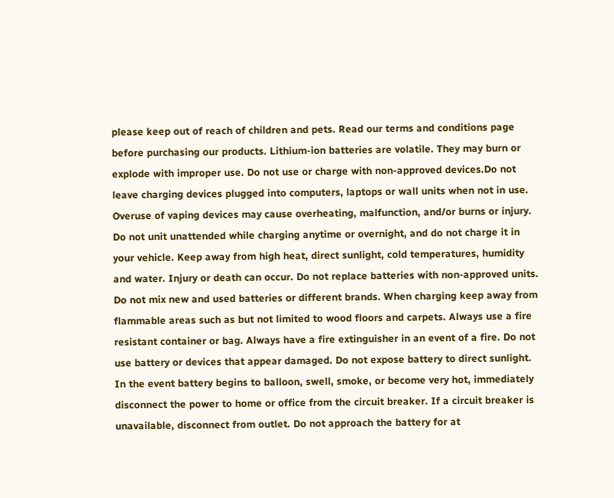please keep out of reach of children and pets. Read our terms and conditions page before purchasing our products. Lithium-ion batteries are volatile. They may burn or explode with improper use. Do not use or charge with non-approved devices.Do not leave charging devices plugged into computers, laptops or wall units when not in use. Overuse of vaping devices may cause overheating, malfunction, and/or burns or injury. Do not unit unattended while charging anytime or overnight, and do not charge it in your vehicle. Keep away from high heat, direct sunlight, cold temperatures, humidity and water. Injury or death can occur. Do not replace batteries with non-approved units. Do not mix new and used batteries or different brands. When charging keep away from flammable areas such as but not limited to wood floors and carpets. Always use a fire resistant container or bag. Always have a fire extinguisher in an event of a fire. Do not use battery or devices that appear damaged. Do not expose battery to direct sunlight. In the event battery begins to balloon, swell, smoke, or become very hot, immediately disconnect the power to home or office from the circuit breaker. If a circuit breaker is unavailable, disconnect from outlet. Do not approach the battery for at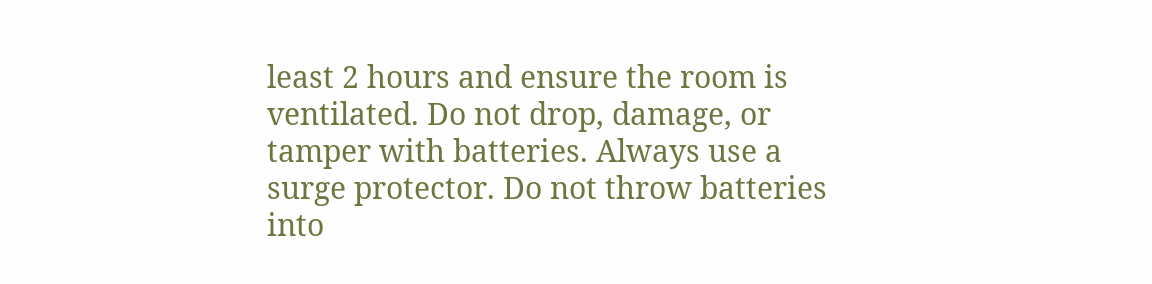least 2 hours and ensure the room is ventilated. Do not drop, damage, or tamper with batteries. Always use a surge protector. Do not throw batteries into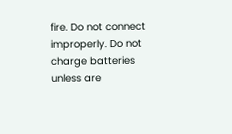fire. Do not connect improperly. Do not charge batteries unless are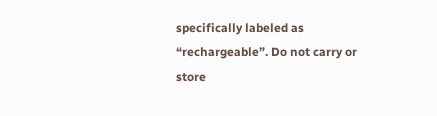specifically labeled as “rechargeable”. Do not carry or store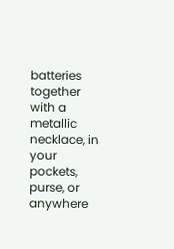batteries together with a metallic necklace, in your pockets, purse, or anywhere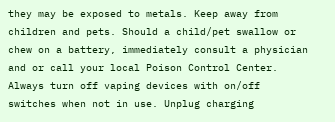they may be exposed to metals. Keep away from children and pets. Should a child/pet swallow or chew on a battery, immediately consult a physician and or call your local Poison Control Center. Always turn off vaping devices with on/off switches when not in use. Unplug charging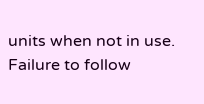units when not in use. Failure to follow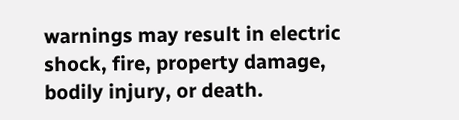warnings may result in electric shock, fire, property damage, bodily injury, or death.